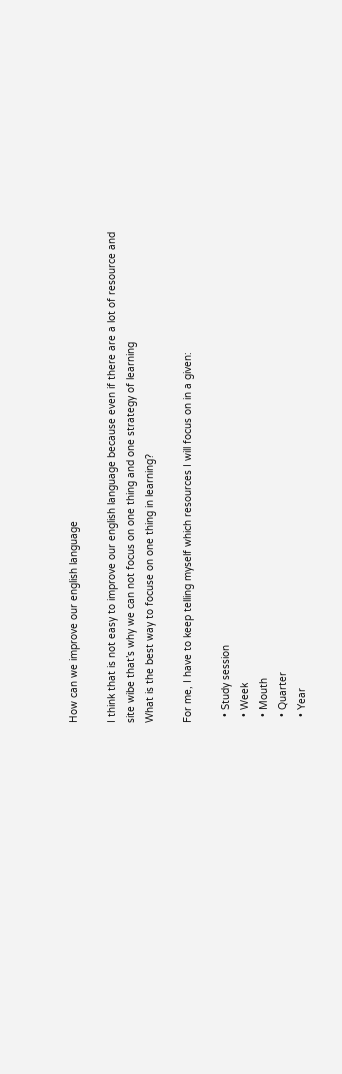How can we improve our english language

I think that is not easy to improve our english language because even if there are a lot of resource and site wibe that’s why we can not focus on one thing and one strategy of learning
What is the best way to focuse on one thing in learning?

For me, I have to keep telling myself which resources I will focus on in a given:

  • Study session
  • Week
  • Mouth
  • Quarter
  • Year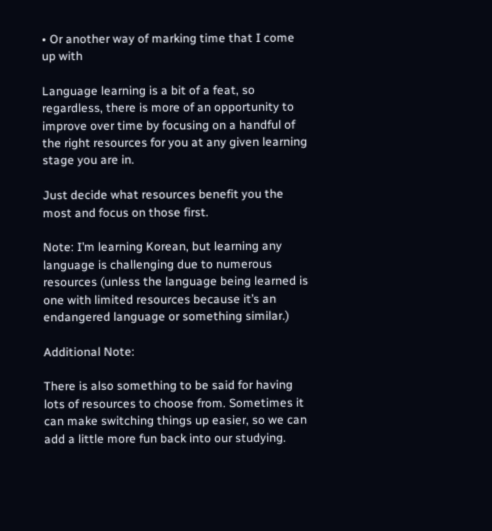• Or another way of marking time that I come up with

Language learning is a bit of a feat, so regardless, there is more of an opportunity to improve over time by focusing on a handful of the right resources for you at any given learning stage you are in.

Just decide what resources benefit you the most and focus on those first.

Note: I’m learning Korean, but learning any language is challenging due to numerous resources (unless the language being learned is one with limited resources because it’s an endangered language or something similar.)

Additional Note:

There is also something to be said for having lots of resources to choose from. Sometimes it can make switching things up easier, so we can add a little more fun back into our studying.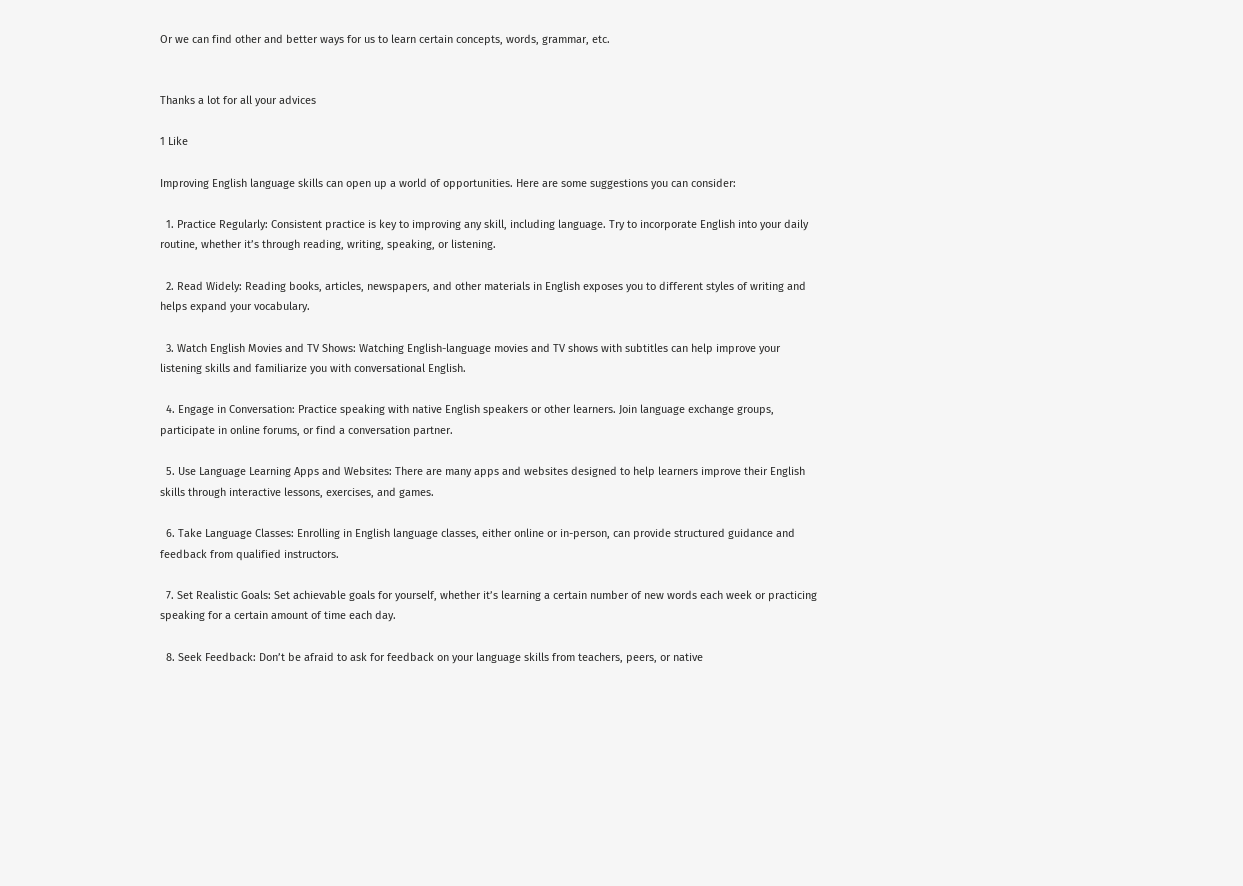Or we can find other and better ways for us to learn certain concepts, words, grammar, etc.


Thanks a lot for all your advices

1 Like

Improving English language skills can open up a world of opportunities. Here are some suggestions you can consider:

  1. Practice Regularly: Consistent practice is key to improving any skill, including language. Try to incorporate English into your daily routine, whether it’s through reading, writing, speaking, or listening.

  2. Read Widely: Reading books, articles, newspapers, and other materials in English exposes you to different styles of writing and helps expand your vocabulary.

  3. Watch English Movies and TV Shows: Watching English-language movies and TV shows with subtitles can help improve your listening skills and familiarize you with conversational English.

  4. Engage in Conversation: Practice speaking with native English speakers or other learners. Join language exchange groups, participate in online forums, or find a conversation partner.

  5. Use Language Learning Apps and Websites: There are many apps and websites designed to help learners improve their English skills through interactive lessons, exercises, and games.

  6. Take Language Classes: Enrolling in English language classes, either online or in-person, can provide structured guidance and feedback from qualified instructors.

  7. Set Realistic Goals: Set achievable goals for yourself, whether it’s learning a certain number of new words each week or practicing speaking for a certain amount of time each day.

  8. Seek Feedback: Don’t be afraid to ask for feedback on your language skills from teachers, peers, or native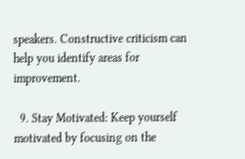speakers. Constructive criticism can help you identify areas for improvement.

  9. Stay Motivated: Keep yourself motivated by focusing on the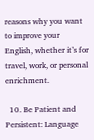reasons why you want to improve your English, whether it’s for travel, work, or personal enrichment.

  10. Be Patient and Persistent: Language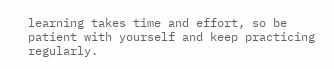learning takes time and effort, so be patient with yourself and keep practicing regularly.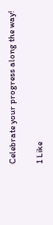Celebrate your progress along the way!

1 Like